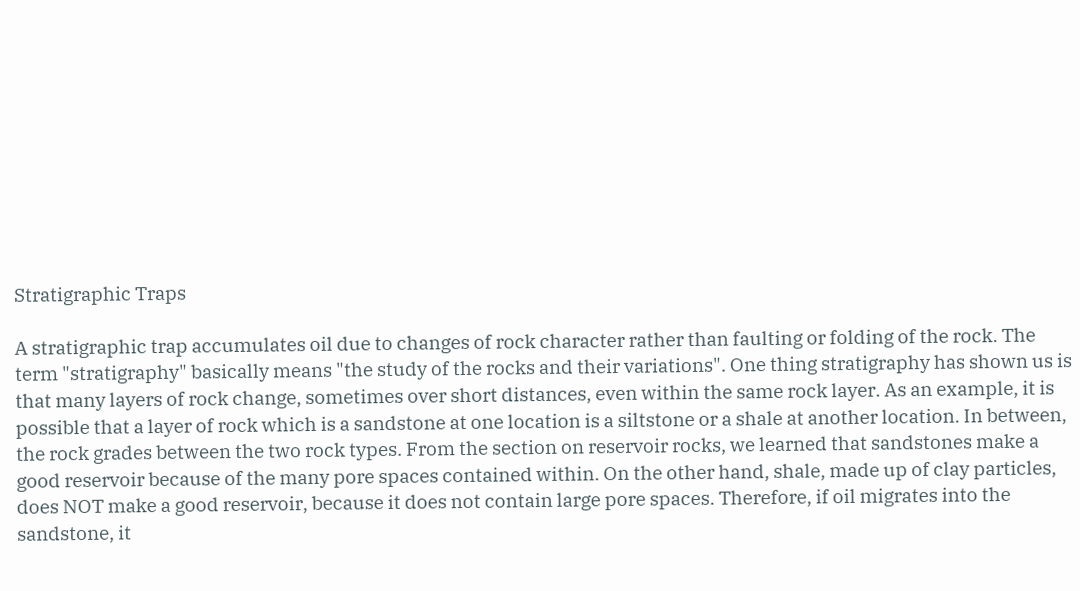Stratigraphic Traps

A stratigraphic trap accumulates oil due to changes of rock character rather than faulting or folding of the rock. The term "stratigraphy" basically means "the study of the rocks and their variations". One thing stratigraphy has shown us is that many layers of rock change, sometimes over short distances, even within the same rock layer. As an example, it is possible that a layer of rock which is a sandstone at one location is a siltstone or a shale at another location. In between, the rock grades between the two rock types. From the section on reservoir rocks, we learned that sandstones make a good reservoir because of the many pore spaces contained within. On the other hand, shale, made up of clay particles, does NOT make a good reservoir, because it does not contain large pore spaces. Therefore, if oil migrates into the sandstone, it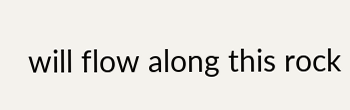will flow along this rock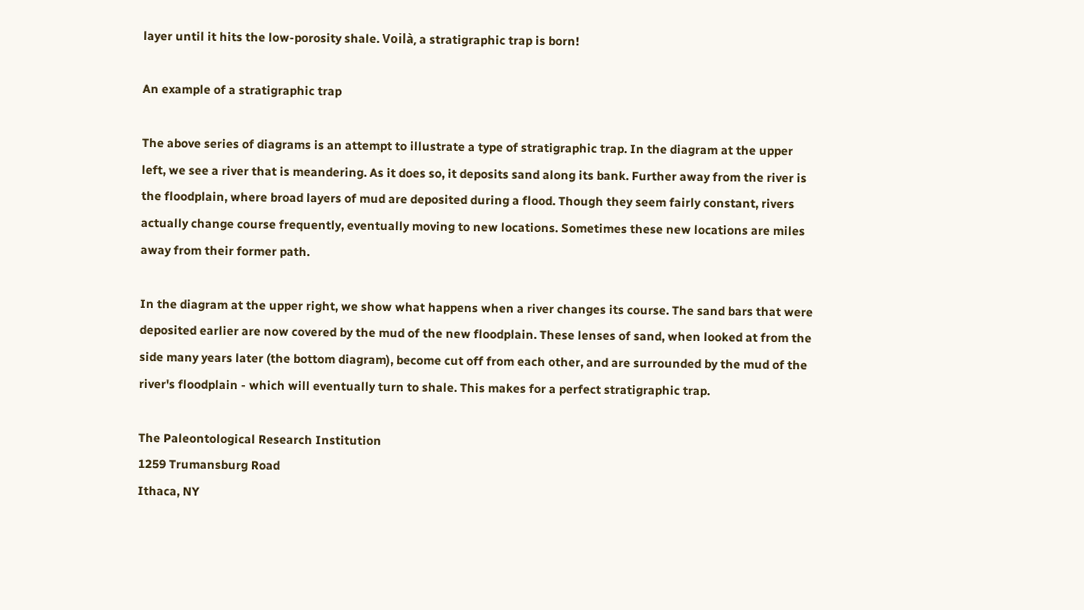layer until it hits the low-porosity shale. Voilà, a stratigraphic trap is born!

An example of a stratigraphic trap

The above series of diagrams is an attempt to illustrate a type of stratigraphic trap. In the diagram at the upper left, we see a river that is meandering. As it does so, it deposits sand along its bank. Further away from the river is the floodplain, where broad layers of mud are deposited during a flood. Though they seem fairly constant, rivers actually change course frequently, eventually moving to new locations. Sometimes these new locations are miles away from their former path.

In the diagram at the upper right, we show what happens when a river changes its course. The sand bars that were deposited earlier are now covered by the mud of the new floodplain. These lenses of sand, when looked at from the side many years later (the bottom diagram), become cut off from each other, and are surrounded by the mud of the river's floodplain - which will eventually turn to shale. This makes for a perfect stratigraphic trap.

The Paleontological Research Institution
1259 Trumansburg Road
Ithaca, NY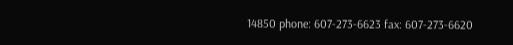14850 phone: 607-273-6623 fax: 607-273-6620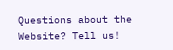Questions about the Website? Tell us!